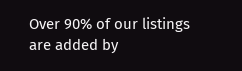Over 90% of our listings are added by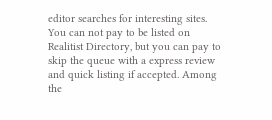editor searches for interesting sites. You can not pay to be listed on Realitist Directory, but you can pay to skip the queue with a express review and quick listing if accepted. Among the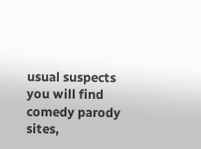usual suspects you will find comedy parody sites,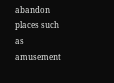abandon places such as amusement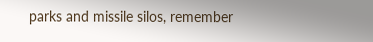parks and missile silos, remember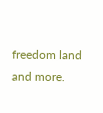freedom land and more.